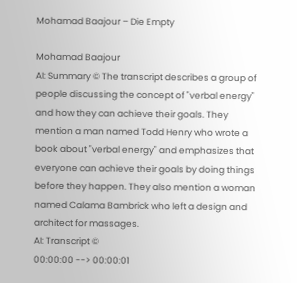Mohamad Baajour – Die Empty

Mohamad Baajour
AI: Summary © The transcript describes a group of people discussing the concept of "verbal energy" and how they can achieve their goals. They mention a man named Todd Henry who wrote a book about "verbal energy" and emphasizes that everyone can achieve their goals by doing things before they happen. They also mention a woman named Calama Bambrick who left a design and architect for massages.
AI: Transcript ©
00:00:00 --> 00:00:01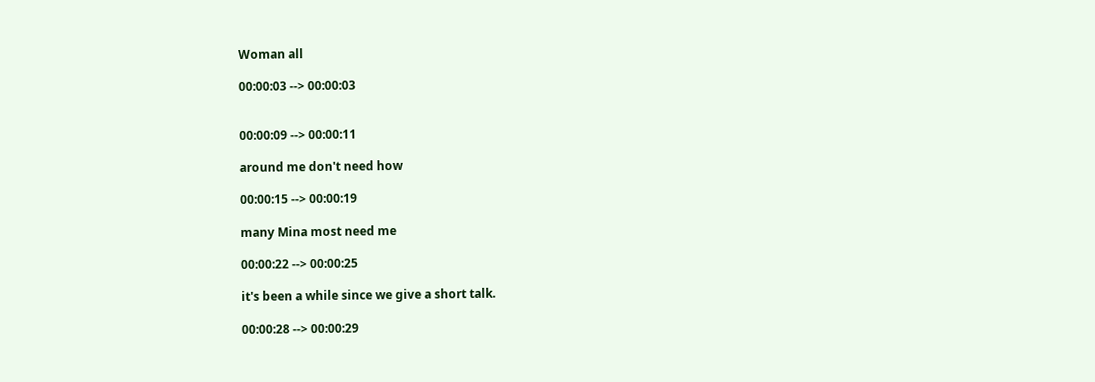Woman all

00:00:03 --> 00:00:03


00:00:09 --> 00:00:11

around me don't need how

00:00:15 --> 00:00:19

many Mina most need me

00:00:22 --> 00:00:25

it's been a while since we give a short talk.

00:00:28 --> 00:00:29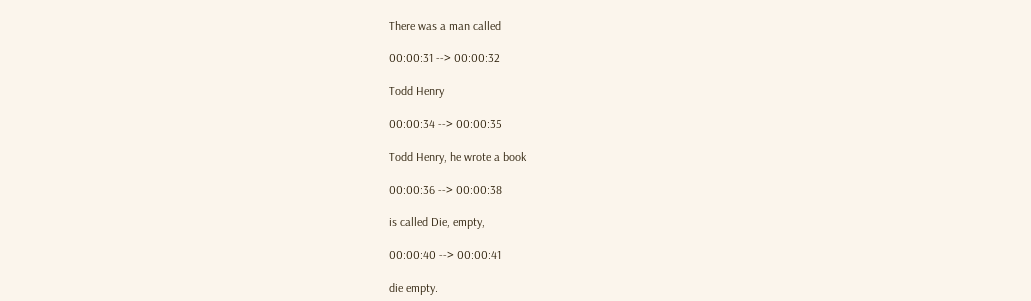There was a man called

00:00:31 --> 00:00:32

Todd Henry

00:00:34 --> 00:00:35

Todd Henry, he wrote a book

00:00:36 --> 00:00:38

is called Die, empty,

00:00:40 --> 00:00:41

die empty.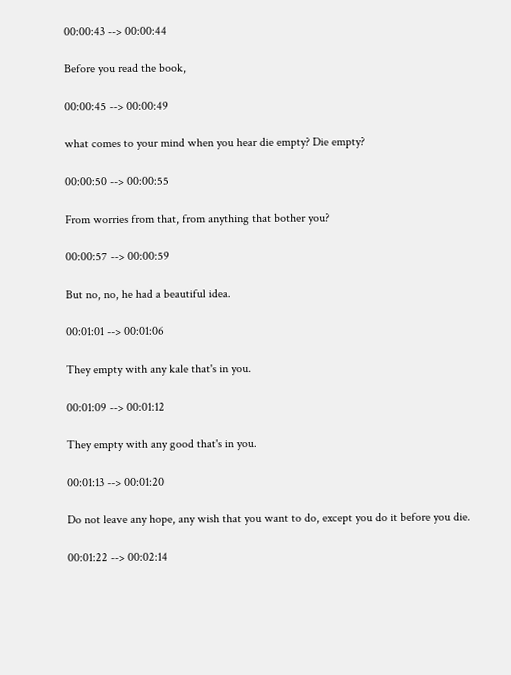00:00:43 --> 00:00:44

Before you read the book,

00:00:45 --> 00:00:49

what comes to your mind when you hear die empty? Die empty?

00:00:50 --> 00:00:55

From worries from that, from anything that bother you?

00:00:57 --> 00:00:59

But no, no, he had a beautiful idea.

00:01:01 --> 00:01:06

They empty with any kale that's in you.

00:01:09 --> 00:01:12

They empty with any good that's in you.

00:01:13 --> 00:01:20

Do not leave any hope, any wish that you want to do, except you do it before you die.

00:01:22 --> 00:02:14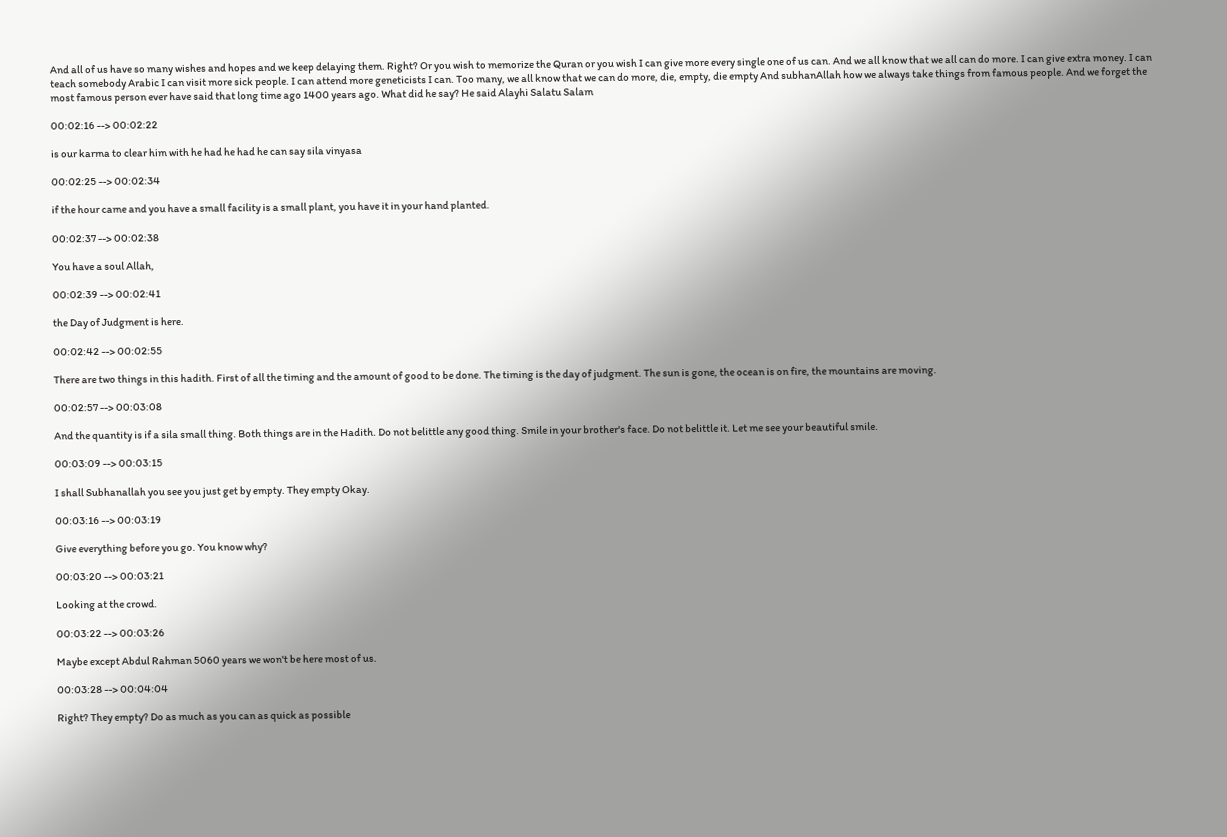And all of us have so many wishes and hopes and we keep delaying them. Right? Or you wish to memorize the Quran or you wish I can give more every single one of us can. And we all know that we all can do more. I can give extra money. I can teach somebody Arabic I can visit more sick people. I can attend more geneticists I can. Too many, we all know that we can do more, die, empty, die empty And subhanAllah how we always take things from famous people. And we forget the most famous person ever have said that long time ago 1400 years ago. What did he say? He said Alayhi Salatu Salam

00:02:16 --> 00:02:22

is our karma to clear him with he had he had he can say sila vinyasa

00:02:25 --> 00:02:34

if the hour came and you have a small facility is a small plant, you have it in your hand planted.

00:02:37 --> 00:02:38

You have a soul Allah,

00:02:39 --> 00:02:41

the Day of Judgment is here.

00:02:42 --> 00:02:55

There are two things in this hadith. First of all the timing and the amount of good to be done. The timing is the day of judgment. The sun is gone, the ocean is on fire, the mountains are moving.

00:02:57 --> 00:03:08

And the quantity is if a sila small thing. Both things are in the Hadith. Do not belittle any good thing. Smile in your brother's face. Do not belittle it. Let me see your beautiful smile.

00:03:09 --> 00:03:15

I shall Subhanallah you see you just get by empty. They empty Okay.

00:03:16 --> 00:03:19

Give everything before you go. You know why?

00:03:20 --> 00:03:21

Looking at the crowd.

00:03:22 --> 00:03:26

Maybe except Abdul Rahman 5060 years we won't be here most of us.

00:03:28 --> 00:04:04

Right? They empty? Do as much as you can as quick as possible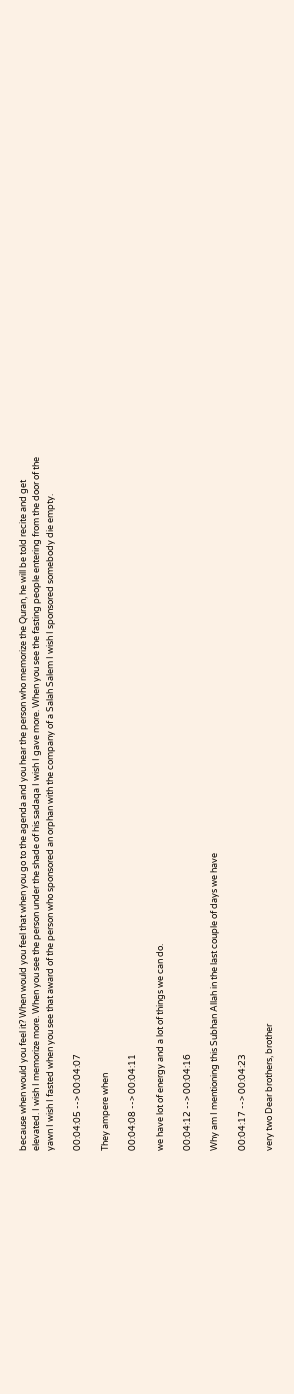because when would you feel it? When would you feel that when you go to the agenda and you hear the person who memorize the Quran, he will be told recite and get elevated. I wish I memorize more. When you see the person under the shade of his sadaqa I wish I gave more. When you see the fasting people entering from the door of the yawn I wish I fasted when you see that award of the person who sponsored an orphan with the company of a Salah Salem I wish I sponsored somebody die empty.

00:04:05 --> 00:04:07

They ampere when

00:04:08 --> 00:04:11

we have lot of energy and a lot of things we can do.

00:04:12 --> 00:04:16

Why am I mentioning this Subhan Allah in the last couple of days we have

00:04:17 --> 00:04:23

very two Dear brothers, brother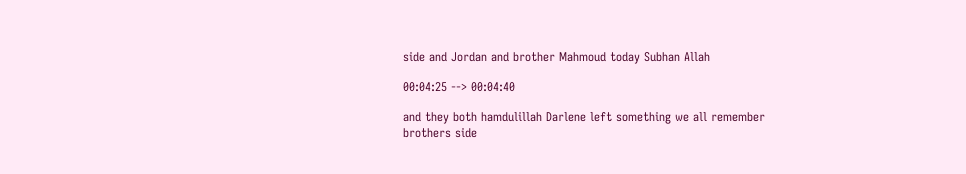side and Jordan and brother Mahmoud today Subhan Allah

00:04:25 --> 00:04:40

and they both hamdulillah Darlene left something we all remember brothers side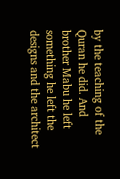by the teaching of the Quran he did. And brother Mabu he left something he left the designs and the architect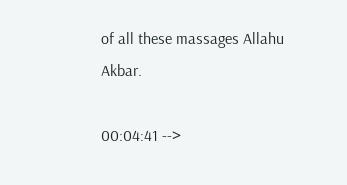of all these massages Allahu Akbar.

00:04:41 -->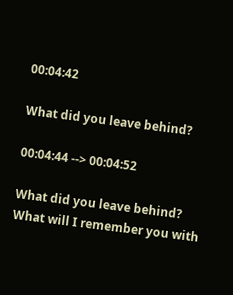00:04:42

What did you leave behind?

00:04:44 --> 00:04:52

What did you leave behind? What will I remember you with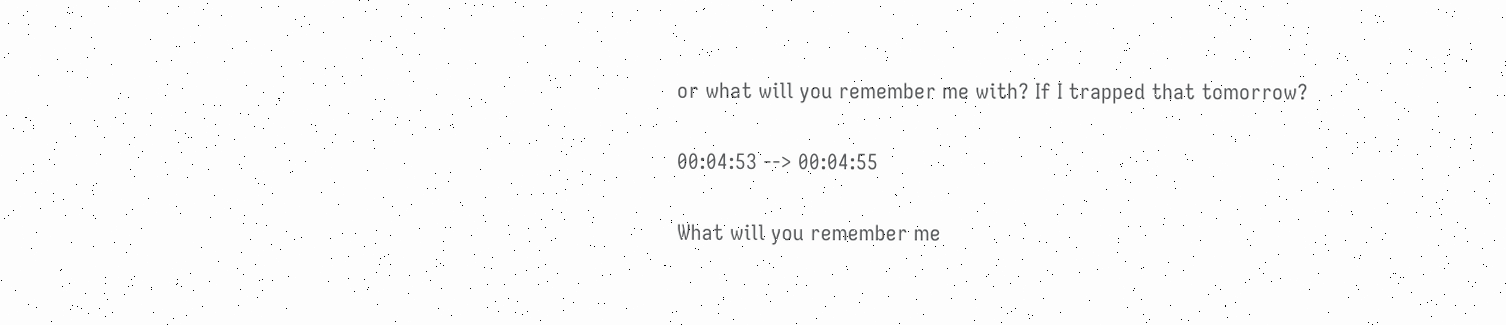or what will you remember me with? If I trapped that tomorrow?

00:04:53 --> 00:04:55

What will you remember me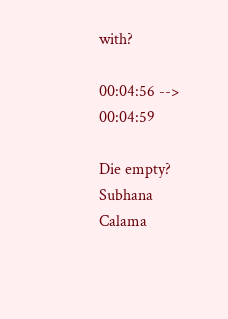with?

00:04:56 --> 00:04:59

Die empty? Subhana Calama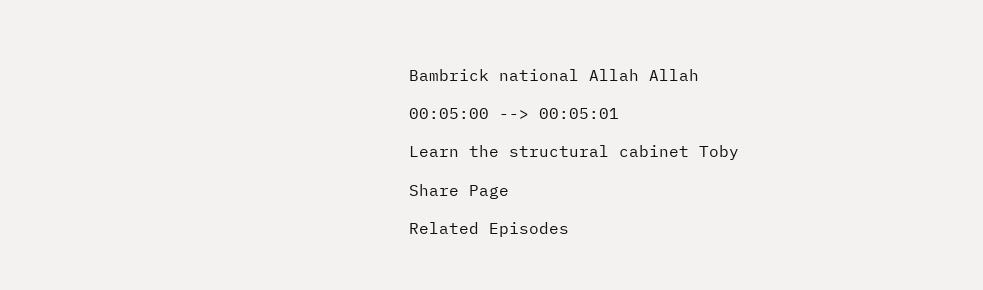Bambrick national Allah Allah

00:05:00 --> 00:05:01

Learn the structural cabinet Toby

Share Page

Related Episodes